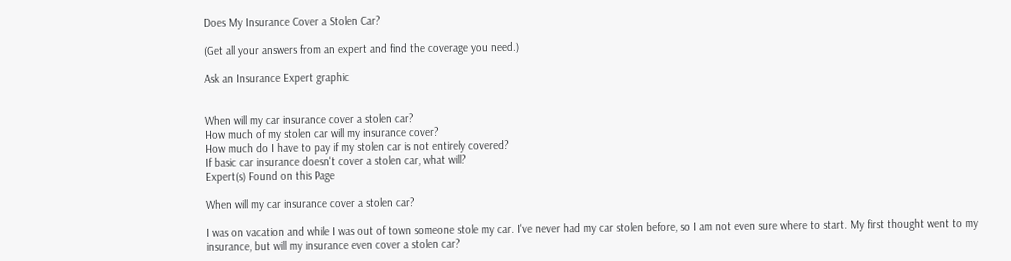Does My Insurance Cover a Stolen Car?

(Get all your answers from an expert and find the coverage you need.)

Ask an Insurance Expert graphic


When will my car insurance cover a stolen car?
How much of my stolen car will my insurance cover?
How much do I have to pay if my stolen car is not entirely covered?
If basic car insurance doesn't cover a stolen car, what will?
Expert(s) Found on this Page

When will my car insurance cover a stolen car?

I was on vacation and while I was out of town someone stole my car. I've never had my car stolen before, so I am not even sure where to start. My first thought went to my insurance, but will my insurance even cover a stolen car?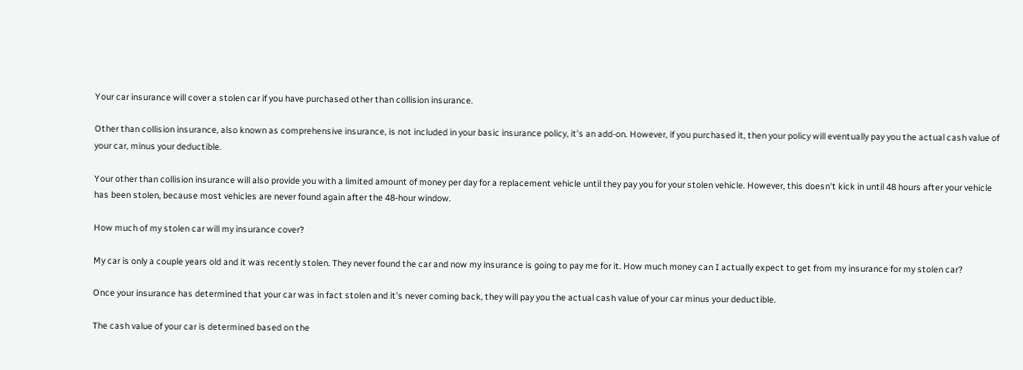Your car insurance will cover a stolen car if you have purchased other than collision insurance.

Other than collision insurance, also known as comprehensive insurance, is not included in your basic insurance policy, it's an add-on. However, if you purchased it, then your policy will eventually pay you the actual cash value of your car, minus your deductible.

Your other than collision insurance will also provide you with a limited amount of money per day for a replacement vehicle until they pay you for your stolen vehicle. However, this doesn't kick in until 48 hours after your vehicle has been stolen, because most vehicles are never found again after the 48-hour window.

How much of my stolen car will my insurance cover?

My car is only a couple years old and it was recently stolen. They never found the car and now my insurance is going to pay me for it. How much money can I actually expect to get from my insurance for my stolen car?

Once your insurance has determined that your car was in fact stolen and it's never coming back, they will pay you the actual cash value of your car minus your deductible.

The cash value of your car is determined based on the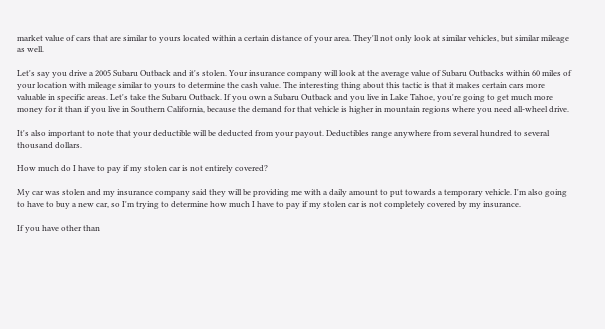market value of cars that are similar to yours located within a certain distance of your area. They'll not only look at similar vehicles, but similar mileage as well.

Let's say you drive a 2005 Subaru Outback and it's stolen. Your insurance company will look at the average value of Subaru Outbacks within 60 miles of your location with mileage similar to yours to determine the cash value. The interesting thing about this tactic is that it makes certain cars more valuable in specific areas. Let's take the Subaru Outback. If you own a Subaru Outback and you live in Lake Tahoe, you're going to get much more money for it than if you live in Southern California, because the demand for that vehicle is higher in mountain regions where you need all-wheel drive.

It's also important to note that your deductible will be deducted from your payout. Deductibles range anywhere from several hundred to several thousand dollars.

How much do I have to pay if my stolen car is not entirely covered?

My car was stolen and my insurance company said they will be providing me with a daily amount to put towards a temporary vehicle. I'm also going to have to buy a new car, so I'm trying to determine how much I have to pay if my stolen car is not completely covered by my insurance.

If you have other than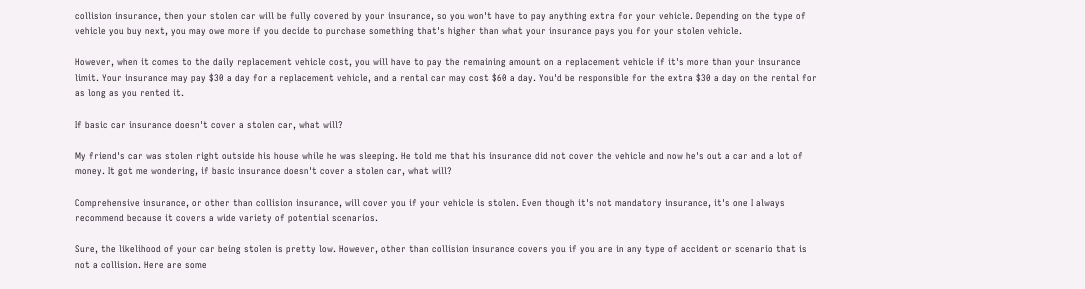collision insurance, then your stolen car will be fully covered by your insurance, so you won't have to pay anything extra for your vehicle. Depending on the type of vehicle you buy next, you may owe more if you decide to purchase something that's higher than what your insurance pays you for your stolen vehicle.

However, when it comes to the daily replacement vehicle cost, you will have to pay the remaining amount on a replacement vehicle if it's more than your insurance limit. Your insurance may pay $30 a day for a replacement vehicle, and a rental car may cost $60 a day. You'd be responsible for the extra $30 a day on the rental for as long as you rented it.

If basic car insurance doesn't cover a stolen car, what will?

My friend's car was stolen right outside his house while he was sleeping. He told me that his insurance did not cover the vehicle and now he's out a car and a lot of money. It got me wondering, if basic insurance doesn't cover a stolen car, what will?

Comprehensive insurance, or other than collision insurance, will cover you if your vehicle is stolen. Even though it's not mandatory insurance, it's one I always recommend because it covers a wide variety of potential scenarios.

Sure, the likelihood of your car being stolen is pretty low. However, other than collision insurance covers you if you are in any type of accident or scenario that is not a collision. Here are some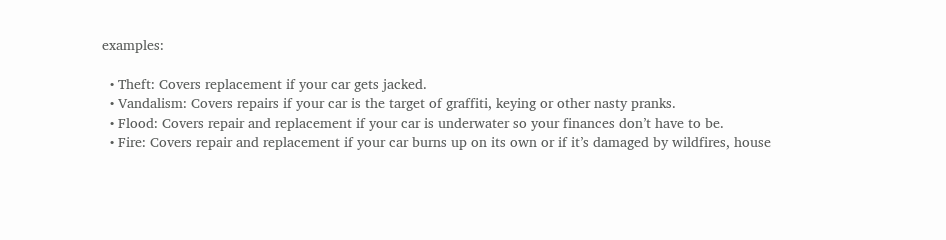examples:

  • Theft: Covers replacement if your car gets jacked.
  • Vandalism: Covers repairs if your car is the target of graffiti, keying or other nasty pranks.
  • Flood: Covers repair and replacement if your car is underwater so your finances don’t have to be.
  • Fire: Covers repair and replacement if your car burns up on its own or if it’s damaged by wildfires, house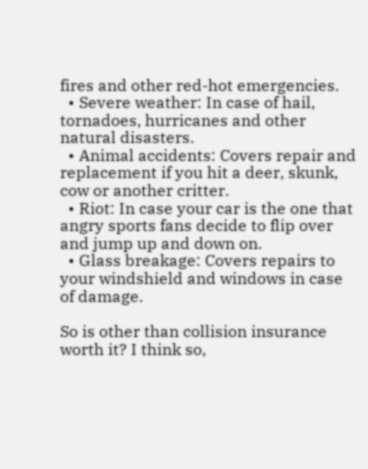fires and other red-hot emergencies.
  • Severe weather: In case of hail, tornadoes, hurricanes and other natural disasters.
  • Animal accidents: Covers repair and replacement if you hit a deer, skunk, cow or another critter.
  • Riot: In case your car is the one that angry sports fans decide to flip over and jump up and down on.
  • Glass breakage: Covers repairs to your windshield and windows in case of damage.

So is other than collision insurance worth it? I think so,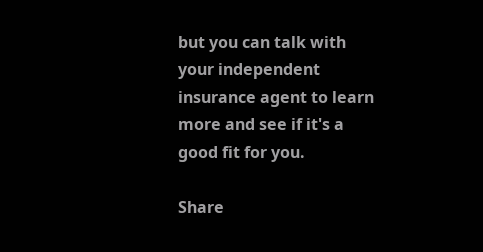but you can talk with your independent insurance agent to learn more and see if it's a good fit for you.

Share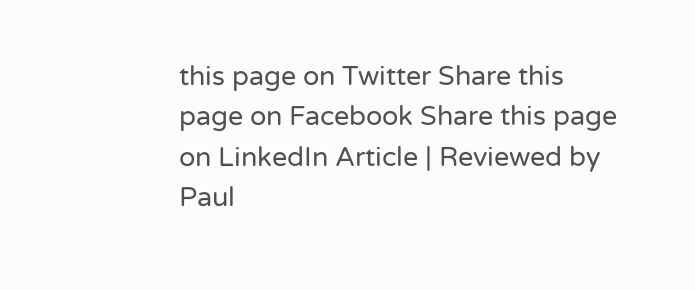this page on Twitter Share this page on Facebook Share this page on LinkedIn Article | Reviewed by Paul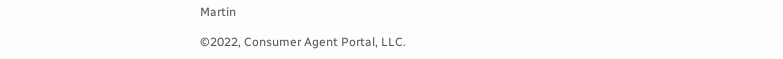Martin

©2022, Consumer Agent Portal, LLC.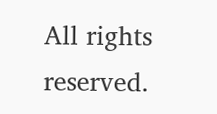All rights reserved.